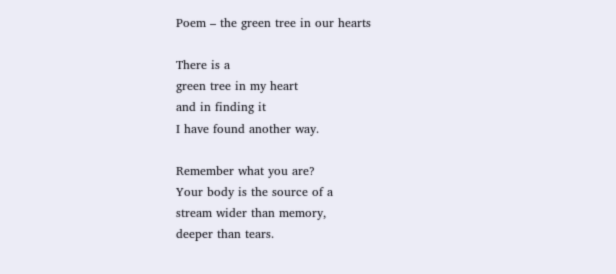Poem – the green tree in our hearts

There is a
green tree in my heart
and in finding it
I have found another way.

Remember what you are?
Your body is the source of a
stream wider than memory,
deeper than tears.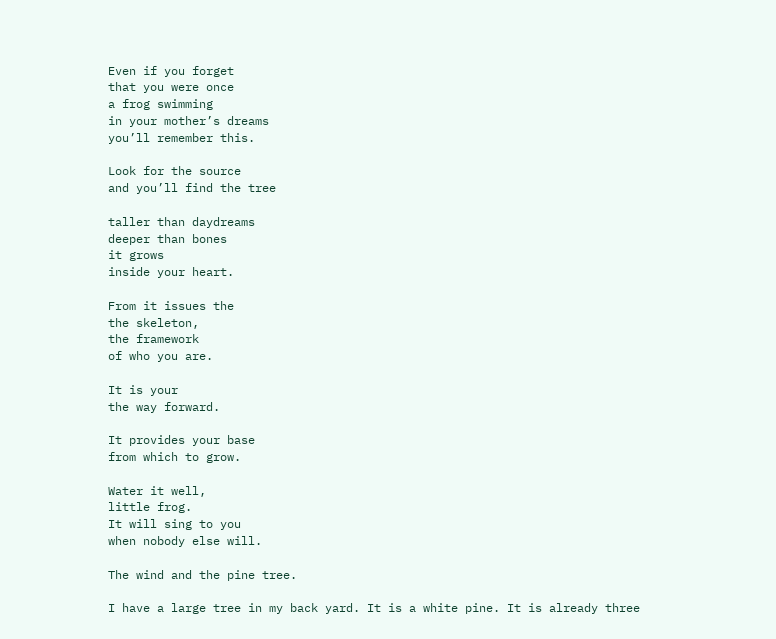Even if you forget
that you were once
a frog swimming
in your mother’s dreams
you’ll remember this.

Look for the source
and you’ll find the tree

taller than daydreams
deeper than bones
it grows
inside your heart.

From it issues the
the skeleton,
the framework
of who you are.

It is your
the way forward.

It provides your base
from which to grow.

Water it well,
little frog.
It will sing to you
when nobody else will.

The wind and the pine tree.

I have a large tree in my back yard. It is a white pine. It is already three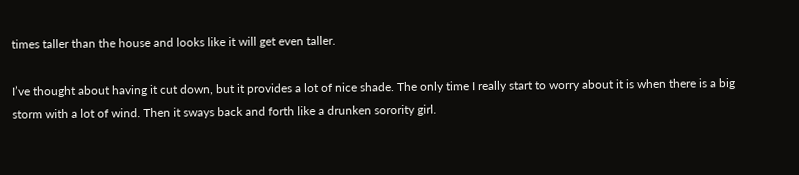times taller than the house and looks like it will get even taller.

I’ve thought about having it cut down, but it provides a lot of nice shade. The only time I really start to worry about it is when there is a big storm with a lot of wind. Then it sways back and forth like a drunken sorority girl.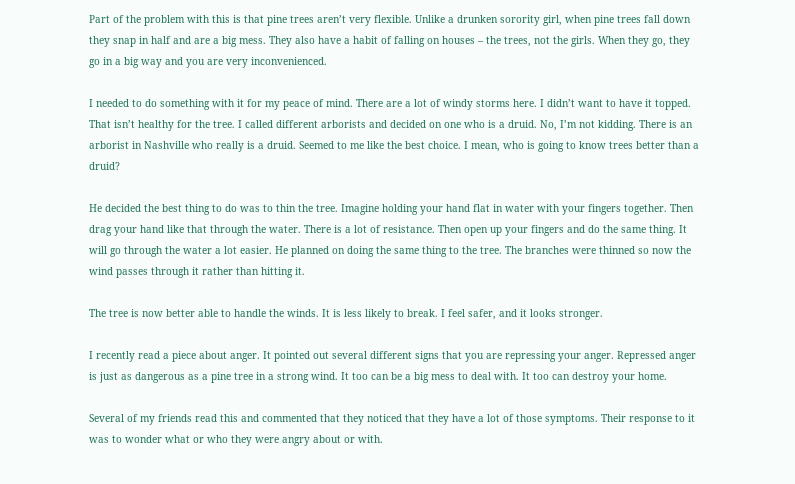Part of the problem with this is that pine trees aren’t very flexible. Unlike a drunken sorority girl, when pine trees fall down they snap in half and are a big mess. They also have a habit of falling on houses – the trees, not the girls. When they go, they go in a big way and you are very inconvenienced.

I needed to do something with it for my peace of mind. There are a lot of windy storms here. I didn’t want to have it topped. That isn’t healthy for the tree. I called different arborists and decided on one who is a druid. No, I’m not kidding. There is an arborist in Nashville who really is a druid. Seemed to me like the best choice. I mean, who is going to know trees better than a druid?

He decided the best thing to do was to thin the tree. Imagine holding your hand flat in water with your fingers together. Then drag your hand like that through the water. There is a lot of resistance. Then open up your fingers and do the same thing. It will go through the water a lot easier. He planned on doing the same thing to the tree. The branches were thinned so now the wind passes through it rather than hitting it.

The tree is now better able to handle the winds. It is less likely to break. I feel safer, and it looks stronger.

I recently read a piece about anger. It pointed out several different signs that you are repressing your anger. Repressed anger is just as dangerous as a pine tree in a strong wind. It too can be a big mess to deal with. It too can destroy your home.

Several of my friends read this and commented that they noticed that they have a lot of those symptoms. Their response to it was to wonder what or who they were angry about or with.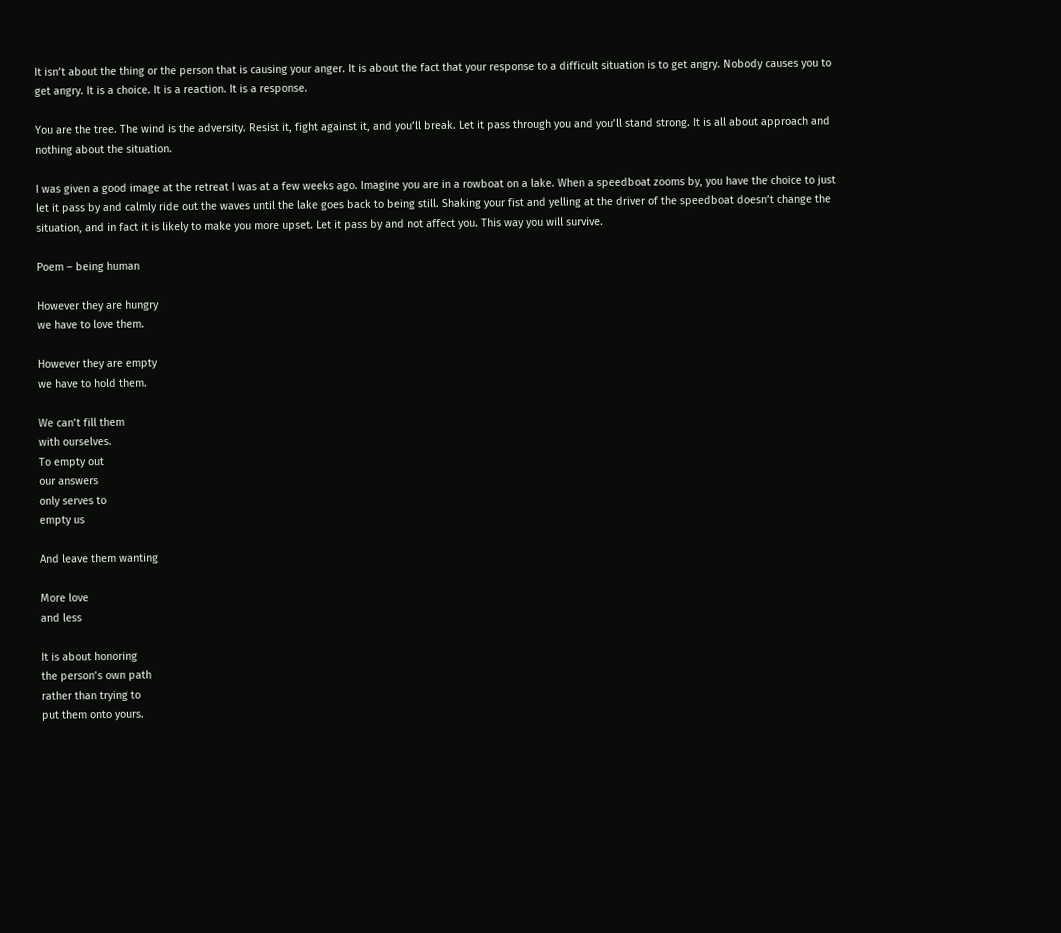It isn’t about the thing or the person that is causing your anger. It is about the fact that your response to a difficult situation is to get angry. Nobody causes you to get angry. It is a choice. It is a reaction. It is a response.

You are the tree. The wind is the adversity. Resist it, fight against it, and you’ll break. Let it pass through you and you’ll stand strong. It is all about approach and nothing about the situation.

I was given a good image at the retreat I was at a few weeks ago. Imagine you are in a rowboat on a lake. When a speedboat zooms by, you have the choice to just let it pass by and calmly ride out the waves until the lake goes back to being still. Shaking your fist and yelling at the driver of the speedboat doesn’t change the situation, and in fact it is likely to make you more upset. Let it pass by and not affect you. This way you will survive.

Poem – being human

However they are hungry
we have to love them.

However they are empty
we have to hold them.

We can’t fill them
with ourselves.
To empty out
our answers
only serves to
empty us

And leave them wanting

More love
and less

It is about honoring
the person’s own path
rather than trying to
put them onto yours.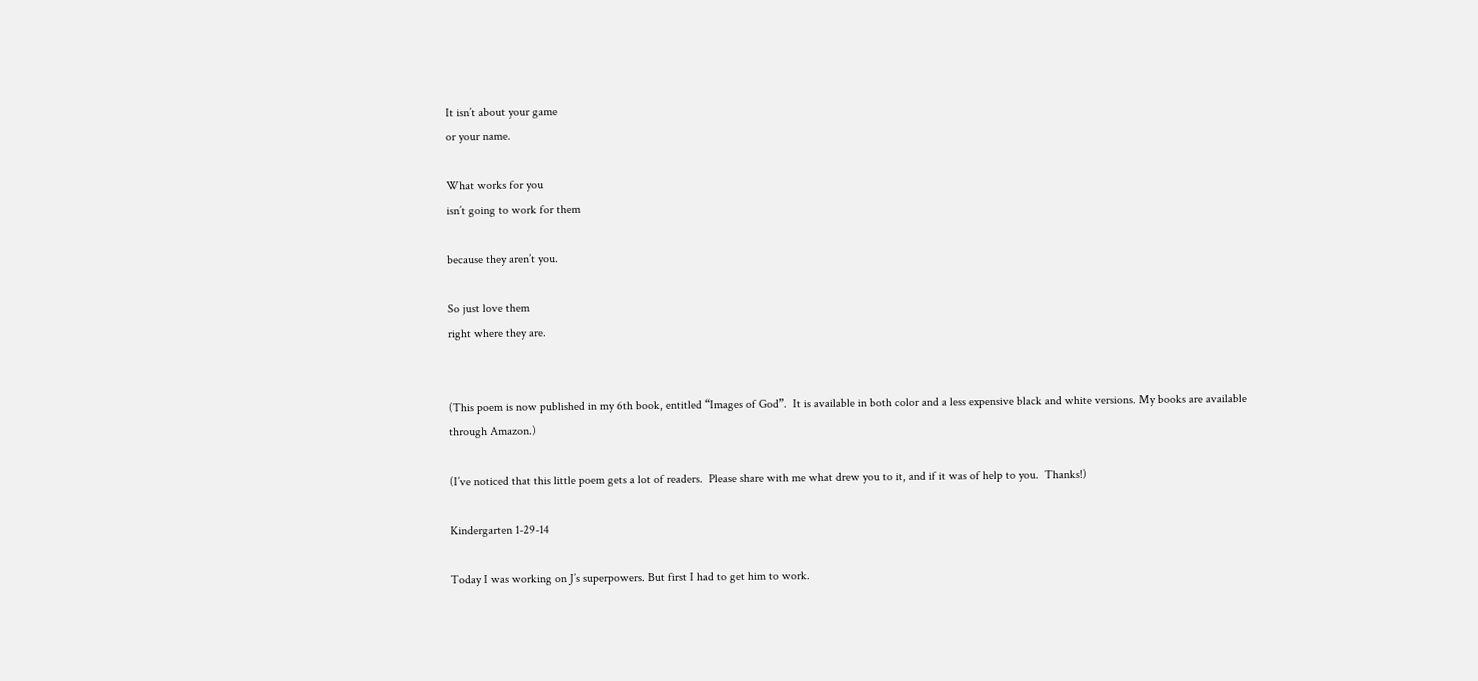It isn’t about your game
or your name.

What works for you
isn’t going to work for them

because they aren’t you.

So just love them
right where they are.


(This poem is now published in my 6th book, entitled “Images of God”.  It is available in both color and a less expensive black and white versions. My books are available through Amazon.)

(I’ve noticed that this little poem gets a lot of readers.  Please share with me what drew you to it, and if it was of help to you.  Thanks!)

Kindergarten 1-29-14

Today I was working on J’s superpowers. But first I had to get him to work.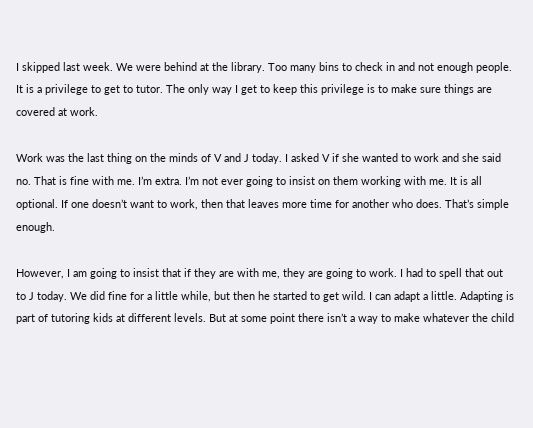I skipped last week. We were behind at the library. Too many bins to check in and not enough people. It is a privilege to get to tutor. The only way I get to keep this privilege is to make sure things are covered at work.

Work was the last thing on the minds of V and J today. I asked V if she wanted to work and she said no. That is fine with me. I’m extra. I’m not ever going to insist on them working with me. It is all optional. If one doesn’t want to work, then that leaves more time for another who does. That’s simple enough.

However, I am going to insist that if they are with me, they are going to work. I had to spell that out to J today. We did fine for a little while, but then he started to get wild. I can adapt a little. Adapting is part of tutoring kids at different levels. But at some point there isn’t a way to make whatever the child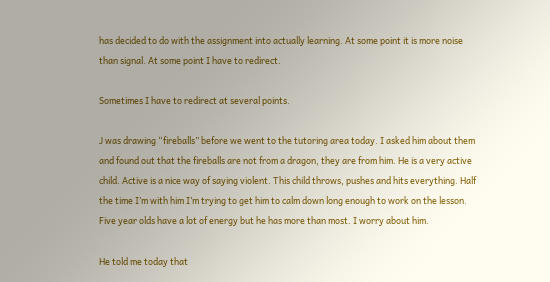has decided to do with the assignment into actually learning. At some point it is more noise than signal. At some point I have to redirect.

Sometimes I have to redirect at several points.

J was drawing “fireballs” before we went to the tutoring area today. I asked him about them and found out that the fireballs are not from a dragon, they are from him. He is a very active child. Active is a nice way of saying violent. This child throws, pushes and hits everything. Half the time I’m with him I’m trying to get him to calm down long enough to work on the lesson. Five year olds have a lot of energy but he has more than most. I worry about him.

He told me today that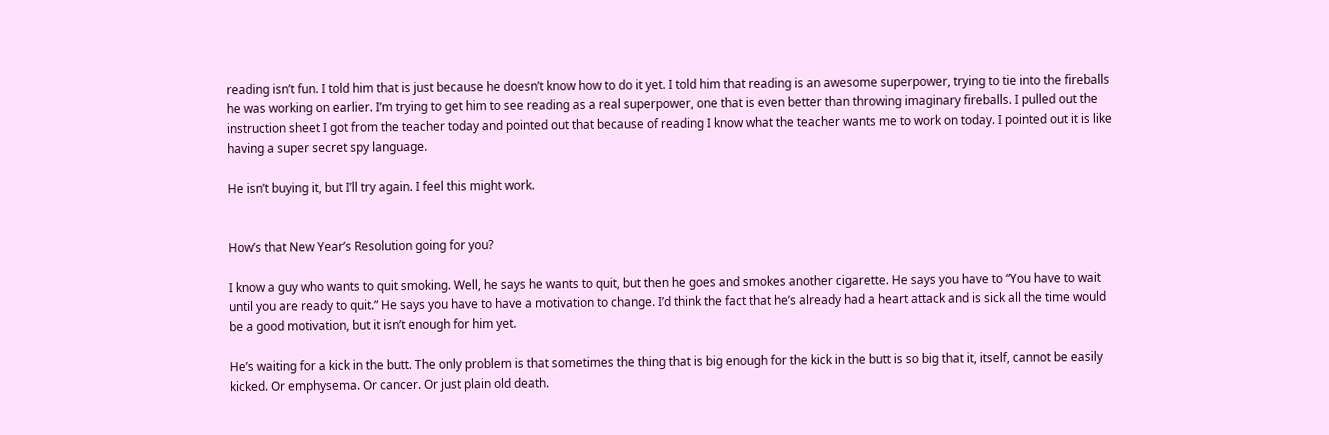reading isn’t fun. I told him that is just because he doesn’t know how to do it yet. I told him that reading is an awesome superpower, trying to tie into the fireballs he was working on earlier. I’m trying to get him to see reading as a real superpower, one that is even better than throwing imaginary fireballs. I pulled out the instruction sheet I got from the teacher today and pointed out that because of reading I know what the teacher wants me to work on today. I pointed out it is like having a super secret spy language.

He isn’t buying it, but I’ll try again. I feel this might work.


How’s that New Year’s Resolution going for you?

I know a guy who wants to quit smoking. Well, he says he wants to quit, but then he goes and smokes another cigarette. He says you have to “You have to wait until you are ready to quit.” He says you have to have a motivation to change. I’d think the fact that he’s already had a heart attack and is sick all the time would be a good motivation, but it isn’t enough for him yet.

He’s waiting for a kick in the butt. The only problem is that sometimes the thing that is big enough for the kick in the butt is so big that it, itself, cannot be easily kicked. Or emphysema. Or cancer. Or just plain old death.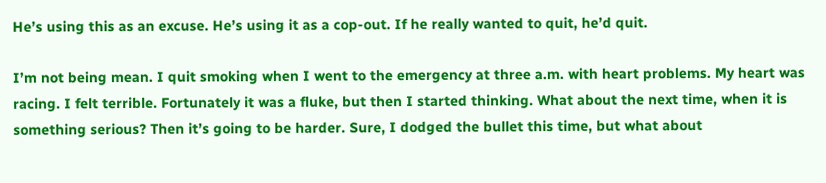He’s using this as an excuse. He’s using it as a cop-out. If he really wanted to quit, he’d quit.

I’m not being mean. I quit smoking when I went to the emergency at three a.m. with heart problems. My heart was racing. I felt terrible. Fortunately it was a fluke, but then I started thinking. What about the next time, when it is something serious? Then it’s going to be harder. Sure, I dodged the bullet this time, but what about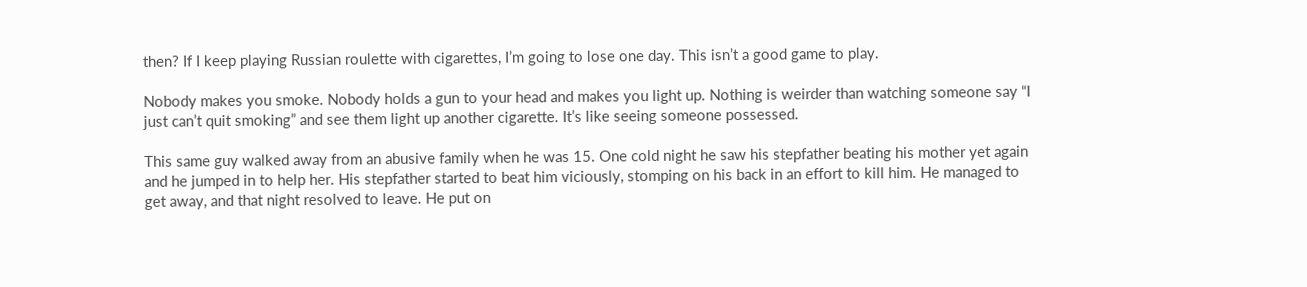then? If I keep playing Russian roulette with cigarettes, I’m going to lose one day. This isn’t a good game to play.

Nobody makes you smoke. Nobody holds a gun to your head and makes you light up. Nothing is weirder than watching someone say “I just can’t quit smoking” and see them light up another cigarette. It’s like seeing someone possessed.

This same guy walked away from an abusive family when he was 15. One cold night he saw his stepfather beating his mother yet again and he jumped in to help her. His stepfather started to beat him viciously, stomping on his back in an effort to kill him. He managed to get away, and that night resolved to leave. He put on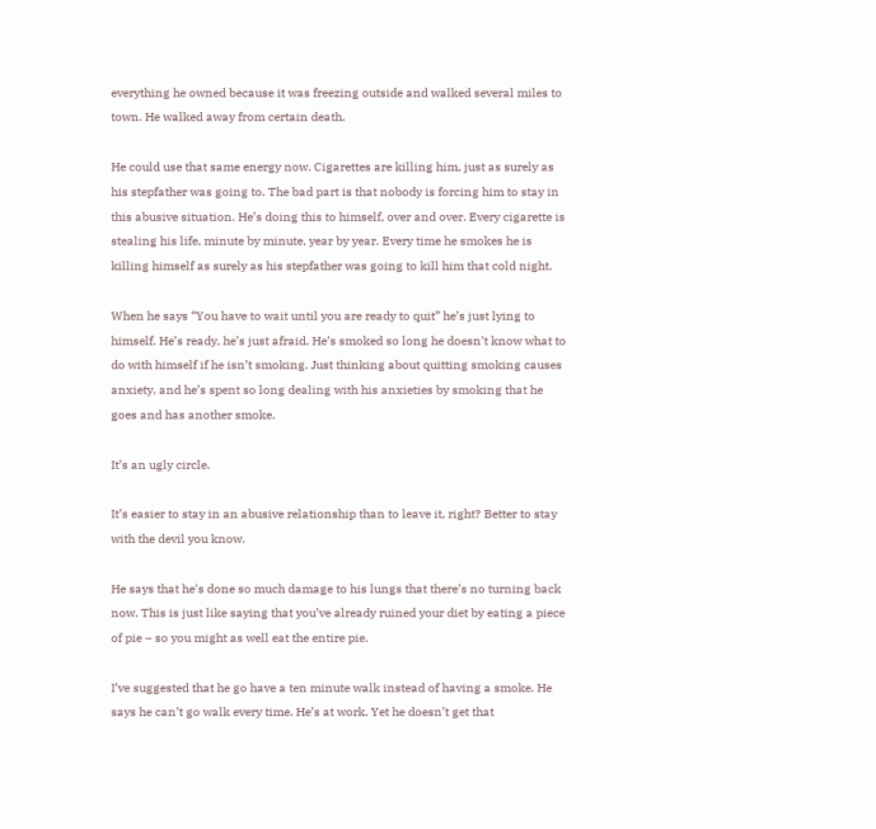everything he owned because it was freezing outside and walked several miles to town. He walked away from certain death.

He could use that same energy now. Cigarettes are killing him, just as surely as his stepfather was going to. The bad part is that nobody is forcing him to stay in this abusive situation. He’s doing this to himself, over and over. Every cigarette is stealing his life, minute by minute, year by year. Every time he smokes he is killing himself as surely as his stepfather was going to kill him that cold night.

When he says “You have to wait until you are ready to quit” he’s just lying to himself. He’s ready, he’s just afraid. He’s smoked so long he doesn’t know what to do with himself if he isn’t smoking. Just thinking about quitting smoking causes anxiety, and he’s spent so long dealing with his anxieties by smoking that he goes and has another smoke.

It’s an ugly circle.

It’s easier to stay in an abusive relationship than to leave it, right? Better to stay with the devil you know.

He says that he’s done so much damage to his lungs that there’s no turning back now. This is just like saying that you’ve already ruined your diet by eating a piece of pie – so you might as well eat the entire pie.

I’ve suggested that he go have a ten minute walk instead of having a smoke. He says he can’t go walk every time. He’s at work. Yet he doesn’t get that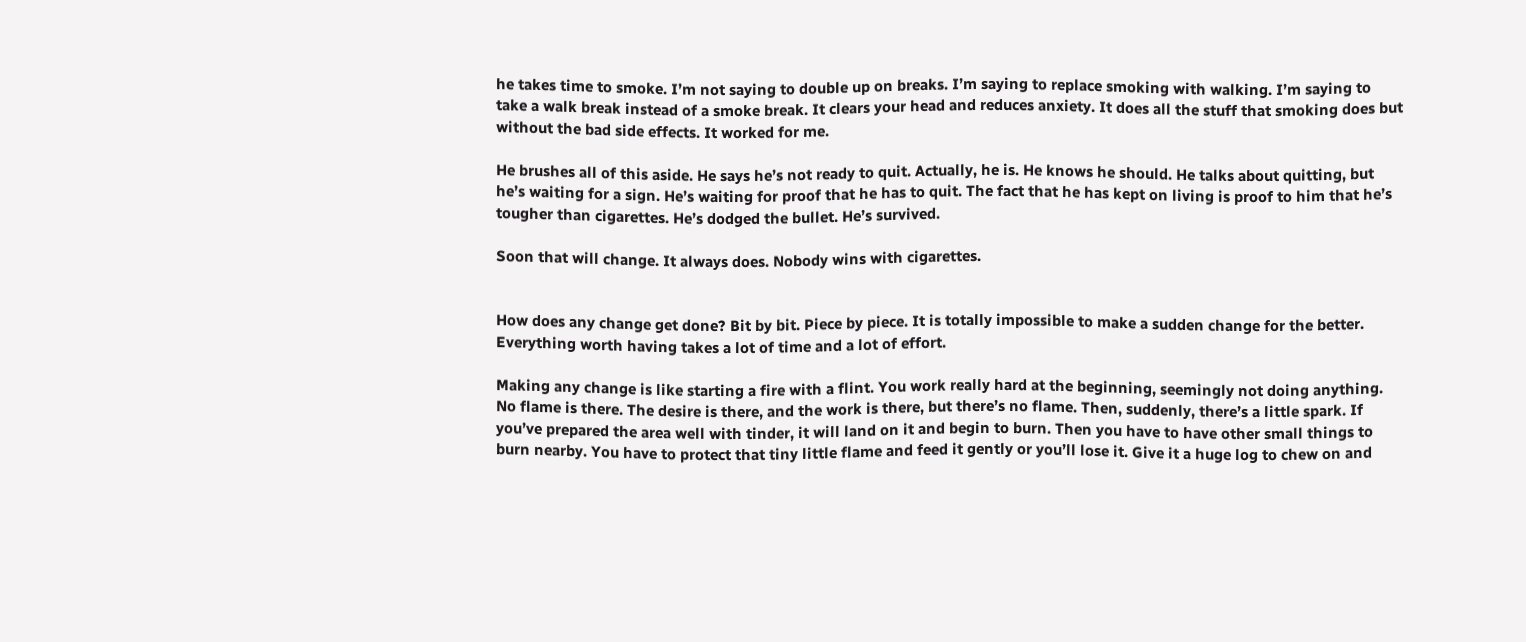he takes time to smoke. I’m not saying to double up on breaks. I’m saying to replace smoking with walking. I’m saying to take a walk break instead of a smoke break. It clears your head and reduces anxiety. It does all the stuff that smoking does but without the bad side effects. It worked for me.

He brushes all of this aside. He says he’s not ready to quit. Actually, he is. He knows he should. He talks about quitting, but he’s waiting for a sign. He’s waiting for proof that he has to quit. The fact that he has kept on living is proof to him that he’s tougher than cigarettes. He’s dodged the bullet. He’s survived.

Soon that will change. It always does. Nobody wins with cigarettes.


How does any change get done? Bit by bit. Piece by piece. It is totally impossible to make a sudden change for the better. Everything worth having takes a lot of time and a lot of effort.

Making any change is like starting a fire with a flint. You work really hard at the beginning, seemingly not doing anything. No flame is there. The desire is there, and the work is there, but there’s no flame. Then, suddenly, there’s a little spark. If you’ve prepared the area well with tinder, it will land on it and begin to burn. Then you have to have other small things to burn nearby. You have to protect that tiny little flame and feed it gently or you’ll lose it. Give it a huge log to chew on and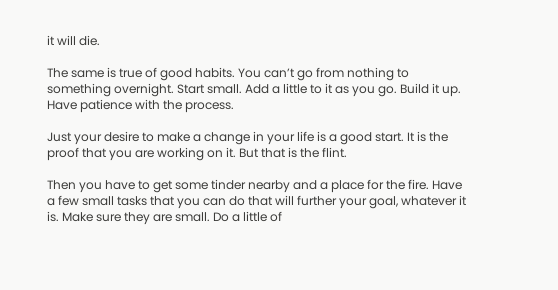it will die.

The same is true of good habits. You can’t go from nothing to something overnight. Start small. Add a little to it as you go. Build it up. Have patience with the process.

Just your desire to make a change in your life is a good start. It is the proof that you are working on it. But that is the flint.

Then you have to get some tinder nearby and a place for the fire. Have a few small tasks that you can do that will further your goal, whatever it is. Make sure they are small. Do a little of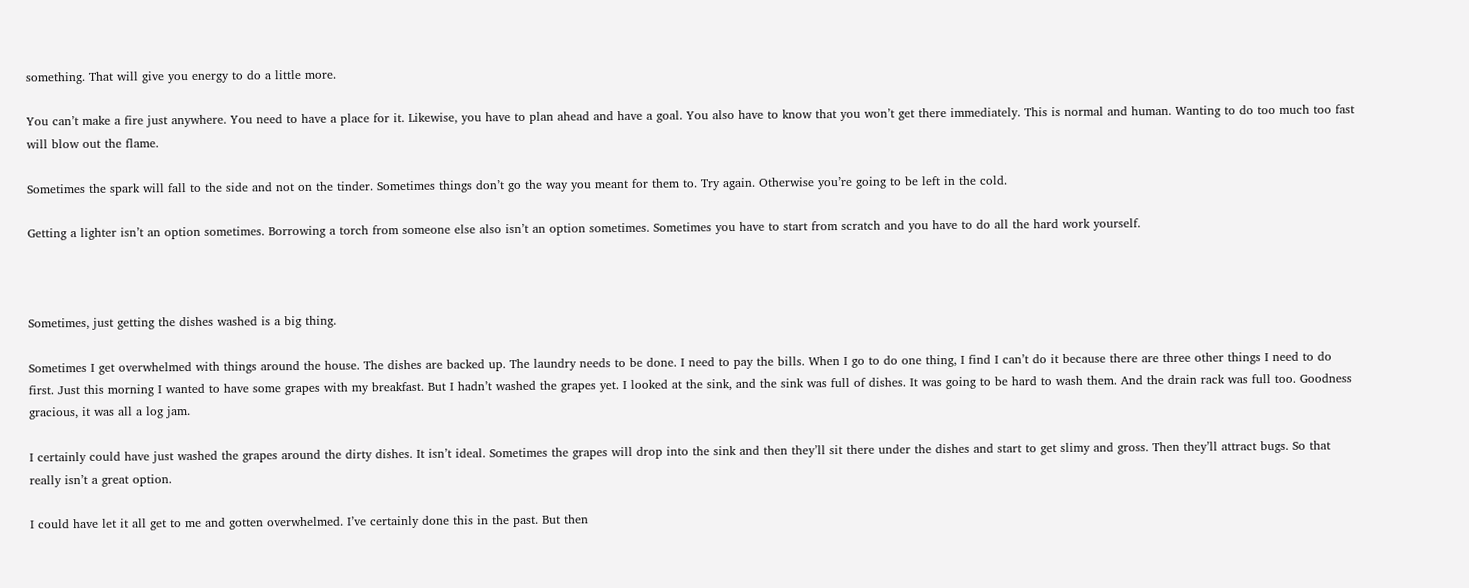something. That will give you energy to do a little more.

You can’t make a fire just anywhere. You need to have a place for it. Likewise, you have to plan ahead and have a goal. You also have to know that you won’t get there immediately. This is normal and human. Wanting to do too much too fast will blow out the flame.

Sometimes the spark will fall to the side and not on the tinder. Sometimes things don’t go the way you meant for them to. Try again. Otherwise you’re going to be left in the cold.

Getting a lighter isn’t an option sometimes. Borrowing a torch from someone else also isn’t an option sometimes. Sometimes you have to start from scratch and you have to do all the hard work yourself.



Sometimes, just getting the dishes washed is a big thing.

Sometimes I get overwhelmed with things around the house. The dishes are backed up. The laundry needs to be done. I need to pay the bills. When I go to do one thing, I find I can’t do it because there are three other things I need to do first. Just this morning I wanted to have some grapes with my breakfast. But I hadn’t washed the grapes yet. I looked at the sink, and the sink was full of dishes. It was going to be hard to wash them. And the drain rack was full too. Goodness gracious, it was all a log jam.

I certainly could have just washed the grapes around the dirty dishes. It isn’t ideal. Sometimes the grapes will drop into the sink and then they’ll sit there under the dishes and start to get slimy and gross. Then they’ll attract bugs. So that really isn’t a great option.

I could have let it all get to me and gotten overwhelmed. I’ve certainly done this in the past. But then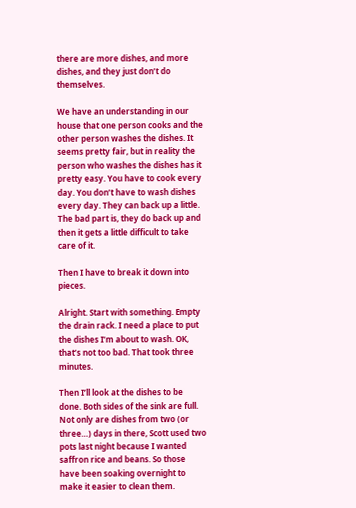there are more dishes, and more dishes, and they just don’t do themselves.

We have an understanding in our house that one person cooks and the other person washes the dishes. It seems pretty fair, but in reality the person who washes the dishes has it pretty easy. You have to cook every day. You don’t have to wash dishes every day. They can back up a little. The bad part is, they do back up and then it gets a little difficult to take care of it.

Then I have to break it down into pieces.

Alright. Start with something. Empty the drain rack. I need a place to put the dishes I’m about to wash. OK, that’s not too bad. That took three minutes.

Then I’ll look at the dishes to be done. Both sides of the sink are full. Not only are dishes from two (or three…) days in there, Scott used two pots last night because I wanted saffron rice and beans. So those have been soaking overnight to make it easier to clean them.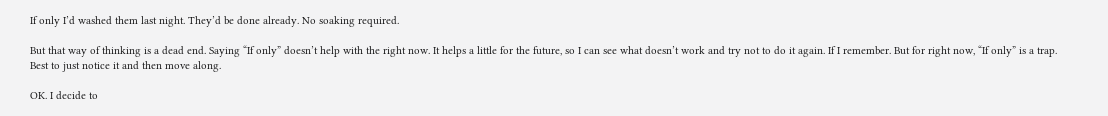If only I’d washed them last night. They’d be done already. No soaking required.

But that way of thinking is a dead end. Saying “If only” doesn’t help with the right now. It helps a little for the future, so I can see what doesn’t work and try not to do it again. If I remember. But for right now, “If only” is a trap. Best to just notice it and then move along.

OK. I decide to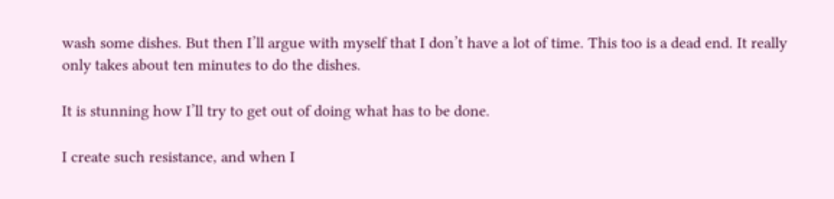wash some dishes. But then I’ll argue with myself that I don’t have a lot of time. This too is a dead end. It really only takes about ten minutes to do the dishes.

It is stunning how I’ll try to get out of doing what has to be done.

I create such resistance, and when I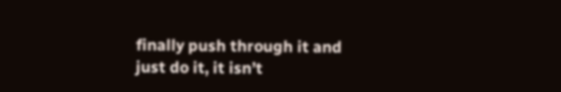finally push through it and just do it, it isn’t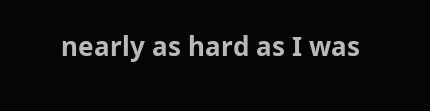nearly as hard as I was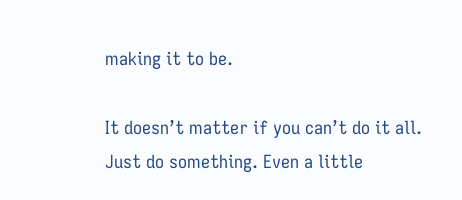making it to be.

It doesn’t matter if you can’t do it all. Just do something. Even a little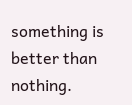something is better than nothing.